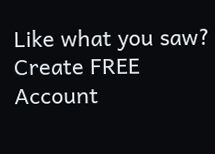Like what you saw?
Create FREE Account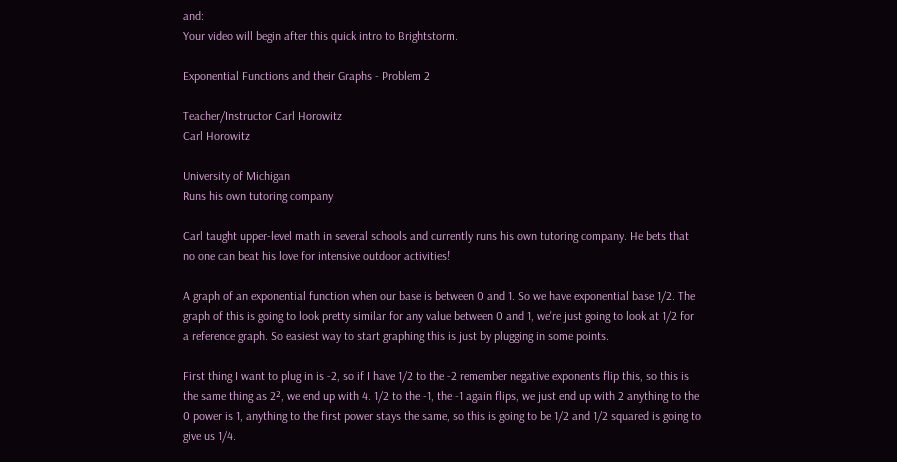and:
Your video will begin after this quick intro to Brightstorm.

Exponential Functions and their Graphs - Problem 2

Teacher/Instructor Carl Horowitz
Carl Horowitz

University of Michigan
Runs his own tutoring company

Carl taught upper-level math in several schools and currently runs his own tutoring company. He bets that no one can beat his love for intensive outdoor activities!

A graph of an exponential function when our base is between 0 and 1. So we have exponential base 1/2. The graph of this is going to look pretty similar for any value between 0 and 1, we're just going to look at 1/2 for a reference graph. So easiest way to start graphing this is just by plugging in some points.

First thing I want to plug in is -2, so if I have 1/2 to the -2 remember negative exponents flip this, so this is the same thing as 2², we end up with 4. 1/2 to the -1, the -1 again flips, we just end up with 2 anything to the 0 power is 1, anything to the first power stays the same, so this is going to be 1/2 and 1/2 squared is going to give us 1/4.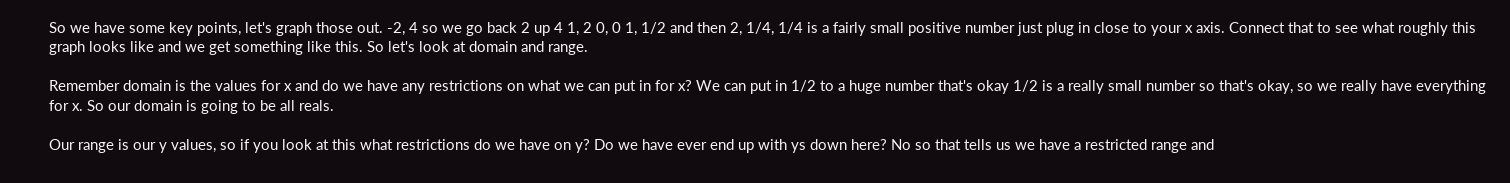So we have some key points, let's graph those out. -2, 4 so we go back 2 up 4 1, 2 0, 0 1, 1/2 and then 2, 1/4, 1/4 is a fairly small positive number just plug in close to your x axis. Connect that to see what roughly this graph looks like and we get something like this. So let's look at domain and range.

Remember domain is the values for x and do we have any restrictions on what we can put in for x? We can put in 1/2 to a huge number that's okay 1/2 is a really small number so that's okay, so we really have everything for x. So our domain is going to be all reals.

Our range is our y values, so if you look at this what restrictions do we have on y? Do we have ever end up with ys down here? No so that tells us we have a restricted range and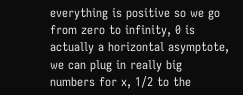everything is positive so we go from zero to infinity, 0 is actually a horizontal asymptote, we can plug in really big numbers for x, 1/2 to the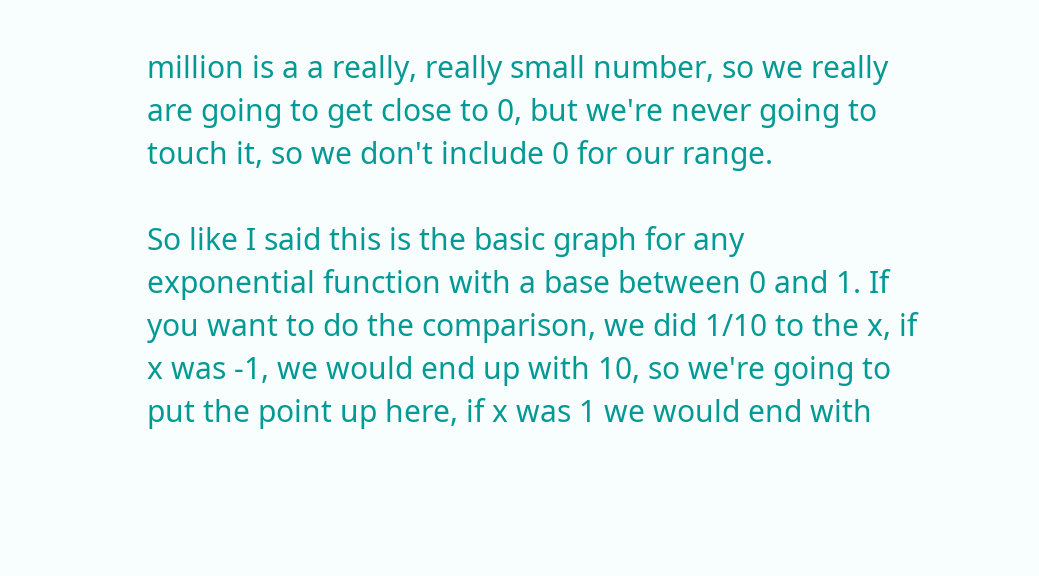million is a a really, really small number, so we really are going to get close to 0, but we're never going to touch it, so we don't include 0 for our range.

So like I said this is the basic graph for any exponential function with a base between 0 and 1. If you want to do the comparison, we did 1/10 to the x, if x was -1, we would end up with 10, so we're going to put the point up here, if x was 1 we would end with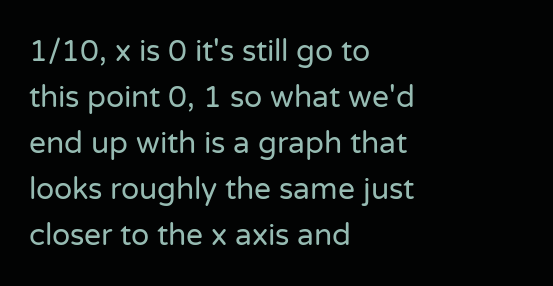1/10, x is 0 it's still go to this point 0, 1 so what we'd end up with is a graph that looks roughly the same just closer to the x axis and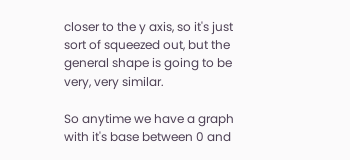closer to the y axis, so it's just sort of squeezed out, but the general shape is going to be very, very similar.

So anytime we have a graph with it's base between 0 and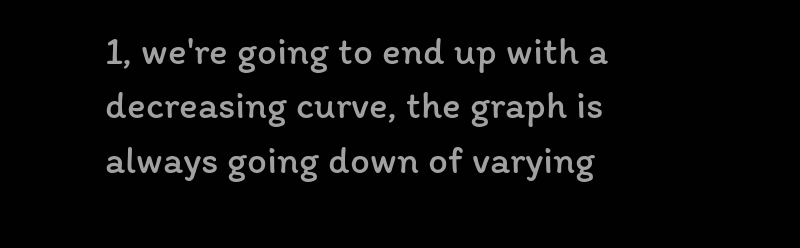1, we're going to end up with a decreasing curve, the graph is always going down of varying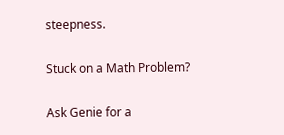steepness.

Stuck on a Math Problem?

Ask Genie for a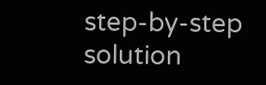step-by-step solution